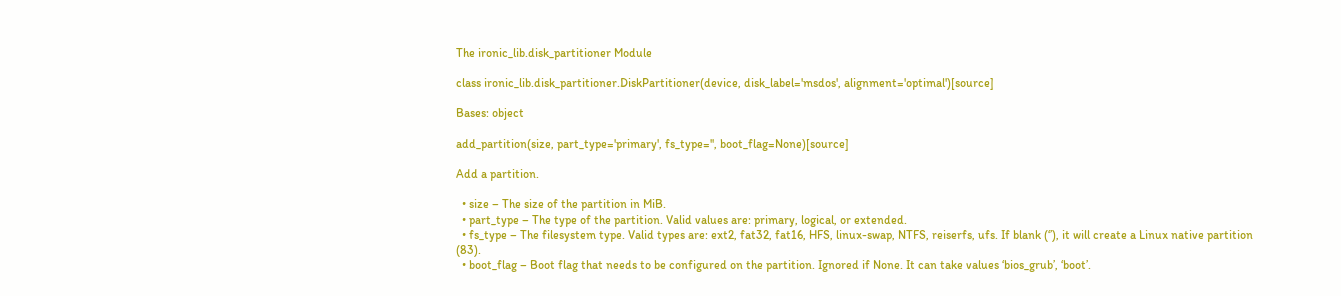The ironic_lib.disk_partitioner Module

class ironic_lib.disk_partitioner.DiskPartitioner(device, disk_label='msdos', alignment='optimal')[source]

Bases: object

add_partition(size, part_type='primary', fs_type='', boot_flag=None)[source]

Add a partition.

  • size – The size of the partition in MiB.
  • part_type – The type of the partition. Valid values are: primary, logical, or extended.
  • fs_type – The filesystem type. Valid types are: ext2, fat32, fat16, HFS, linux-swap, NTFS, reiserfs, ufs. If blank (‘’), it will create a Linux native partition (83).
  • boot_flag – Boot flag that needs to be configured on the partition. Ignored if None. It can take values ‘bios_grub’, ‘boot’.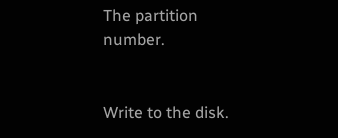The partition number.


Write to the disk.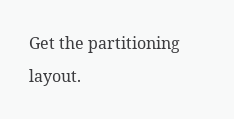Get the partitioning layout.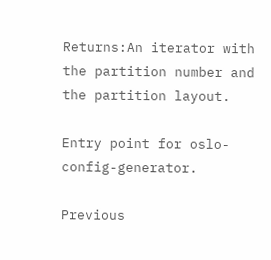Returns:An iterator with the partition number and the partition layout.

Entry point for oslo-config-generator.

Previous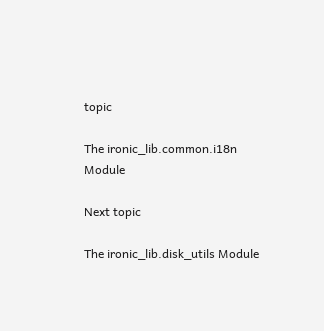topic

The ironic_lib.common.i18n Module

Next topic

The ironic_lib.disk_utils Module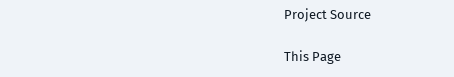Project Source

This Page